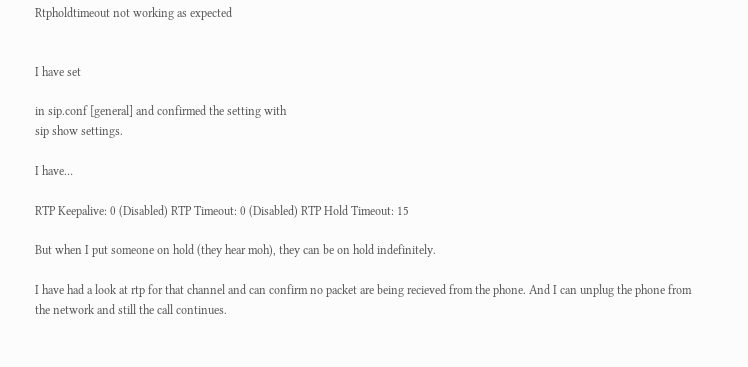Rtpholdtimeout not working as expected


I have set

in sip.conf [general] and confirmed the setting with
sip show settings.

I have…

RTP Keepalive: 0 (Disabled) RTP Timeout: 0 (Disabled) RTP Hold Timeout: 15

But when I put someone on hold (they hear moh), they can be on hold indefinitely.

I have had a look at rtp for that channel and can confirm no packet are being recieved from the phone. And I can unplug the phone from the network and still the call continues.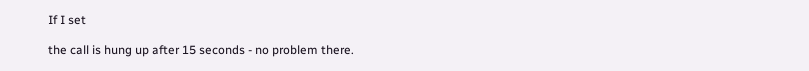If I set

the call is hung up after 15 seconds - no problem there.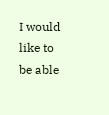I would like to be able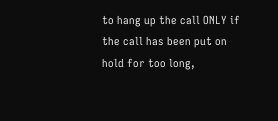to hang up the call ONLY if the call has been put on hold for too long,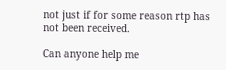not just if for some reason rtp has not been received.

Can anyone help me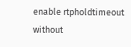enable rtpholdtimeout without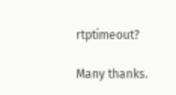rtptimeout?

Many thanks.